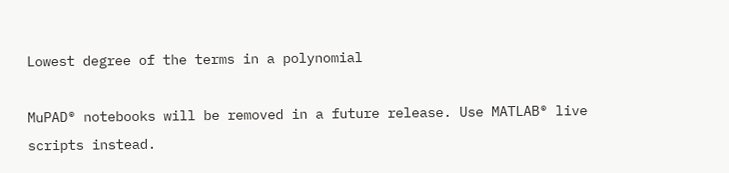Lowest degree of the terms in a polynomial

MuPAD® notebooks will be removed in a future release. Use MATLAB® live scripts instead.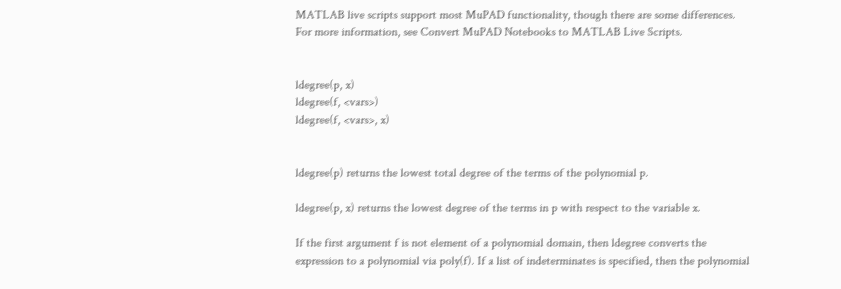MATLAB live scripts support most MuPAD functionality, though there are some differences. For more information, see Convert MuPAD Notebooks to MATLAB Live Scripts.


ldegree(p, x)
ldegree(f, <vars>)
ldegree(f, <vars>, x)


ldegree(p) returns the lowest total degree of the terms of the polynomial p.

ldegree(p, x) returns the lowest degree of the terms in p with respect to the variable x.

If the first argument f is not element of a polynomial domain, then ldegree converts the expression to a polynomial via poly(f). If a list of indeterminates is specified, then the polynomial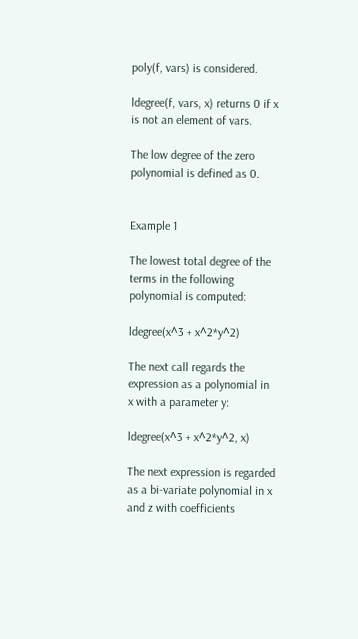poly(f, vars) is considered.

ldegree(f, vars, x) returns 0 if x is not an element of vars.

The low degree of the zero polynomial is defined as 0.


Example 1

The lowest total degree of the terms in the following polynomial is computed:

ldegree(x^3 + x^2*y^2)

The next call regards the expression as a polynomial in x with a parameter y:

ldegree(x^3 + x^2*y^2, x)

The next expression is regarded as a bi-variate polynomial in x and z with coefficients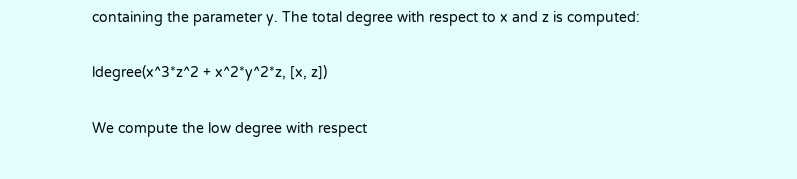containing the parameter y. The total degree with respect to x and z is computed:

ldegree(x^3*z^2 + x^2*y^2*z, [x, z])

We compute the low degree with respect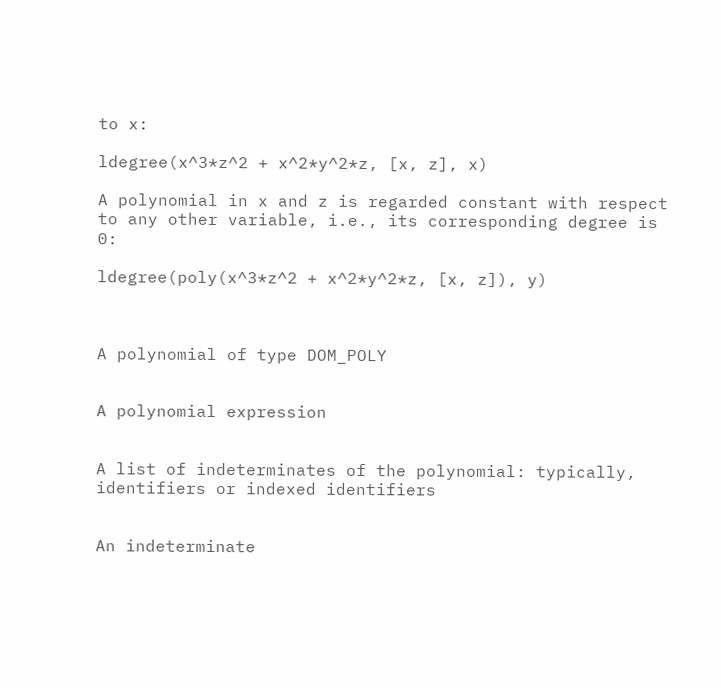to x:

ldegree(x^3*z^2 + x^2*y^2*z, [x, z], x)

A polynomial in x and z is regarded constant with respect to any other variable, i.e., its corresponding degree is 0:

ldegree(poly(x^3*z^2 + x^2*y^2*z, [x, z]), y)



A polynomial of type DOM_POLY


A polynomial expression


A list of indeterminates of the polynomial: typically, identifiers or indexed identifiers


An indeterminate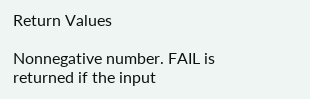Return Values

Nonnegative number. FAIL is returned if the input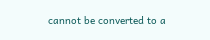cannot be converted to a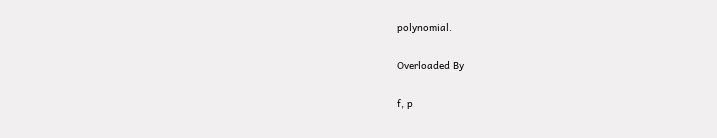polynomial.

Overloaded By

f, p